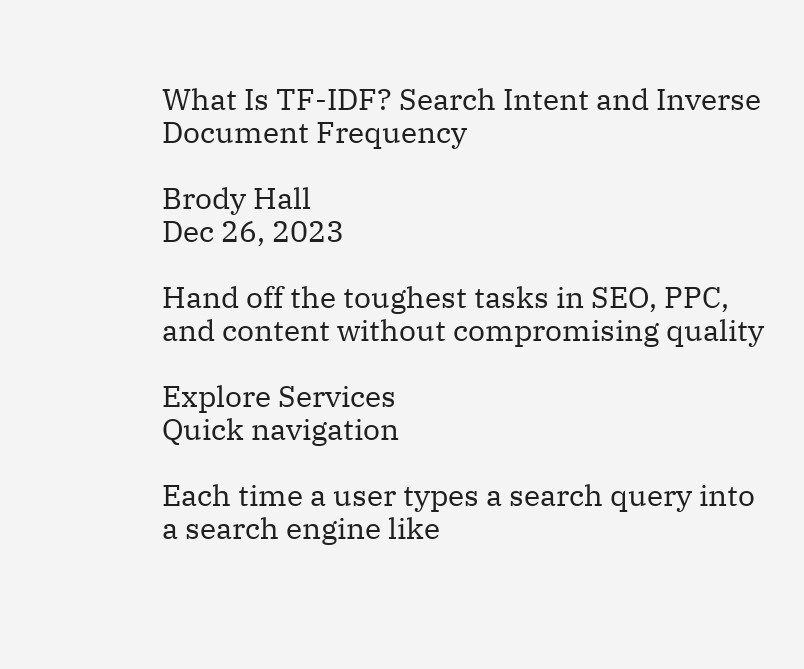What Is TF-IDF? Search Intent and Inverse Document Frequency

Brody Hall
Dec 26, 2023

Hand off the toughest tasks in SEO, PPC, and content without compromising quality

Explore Services
Quick navigation

Each time a user types a search query into a search engine like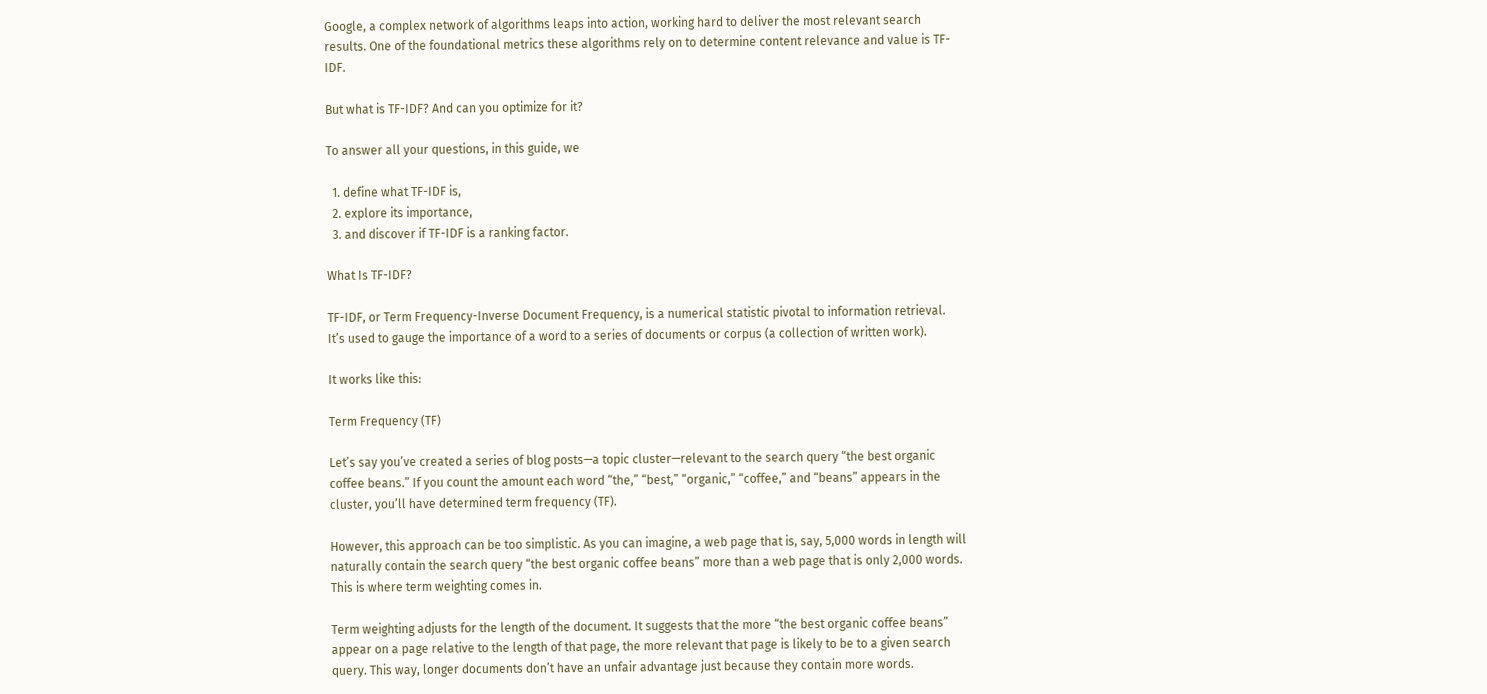Google, a complex network of algorithms leaps into action, working hard to deliver the most relevant search results. One of the foundational metrics these algorithms rely on to determine content relevance and value is TF-IDF.

But what is TF-IDF? And can you optimize for it?

To answer all your questions, in this guide, we

  1. define what TF-IDF is,
  2. explore its importance,
  3. and discover if TF-IDF is a ranking factor.

What Is TF-IDF?

TF-IDF, or Term Frequency-Inverse Document Frequency, is a numerical statistic pivotal to information retrieval. It’s used to gauge the importance of a word to a series of documents or corpus (a collection of written work).

It works like this:

Term Frequency (TF)

Let’s say you’ve created a series of blog posts—a topic cluster—relevant to the search query “the best organic coffee beans.” If you count the amount each word “the,” “best,” “organic,” “coffee,” and “beans” appears in the cluster, you’ll have determined term frequency (TF).

However, this approach can be too simplistic. As you can imagine, a web page that is, say, 5,000 words in length will naturally contain the search query “the best organic coffee beans” more than a web page that is only 2,000 words. This is where term weighting comes in.

Term weighting adjusts for the length of the document. It suggests that the more “the best organic coffee beans” appear on a page relative to the length of that page, the more relevant that page is likely to be to a given search query. This way, longer documents don’t have an unfair advantage just because they contain more words.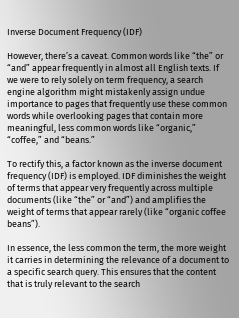Inverse Document Frequency (IDF)

However, there’s a caveat. Common words like “the” or “and” appear frequently in almost all English texts. If we were to rely solely on term frequency, a search engine algorithm might mistakenly assign undue importance to pages that frequently use these common words while overlooking pages that contain more meaningful, less common words like “organic,” “coffee,” and “beans.”

To rectify this, a factor known as the inverse document frequency (IDF) is employed. IDF diminishes the weight of terms that appear very frequently across multiple documents (like “the” or “and”) and amplifies the weight of terms that appear rarely (like “organic coffee beans”).

In essence, the less common the term, the more weight it carries in determining the relevance of a document to a specific search query. This ensures that the content that is truly relevant to the search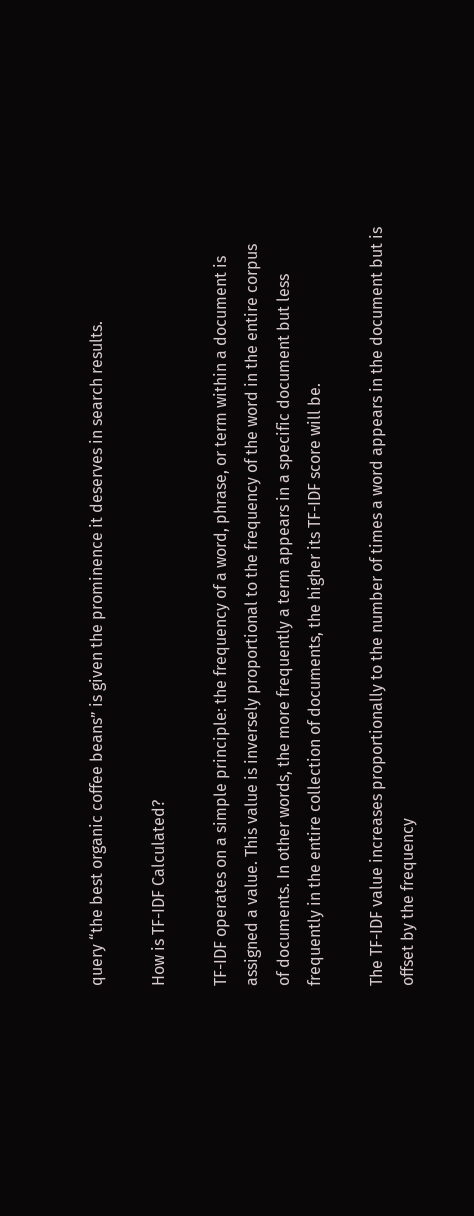query “the best organic coffee beans” is given the prominence it deserves in search results.

How is TF-IDF Calculated?

TF-IDF operates on a simple principle: the frequency of a word, phrase, or term within a document is assigned a value. This value is inversely proportional to the frequency of the word in the entire corpus of documents. In other words, the more frequently a term appears in a specific document but less frequently in the entire collection of documents, the higher its TF-IDF score will be.

The TF-IDF value increases proportionally to the number of times a word appears in the document but is offset by the frequency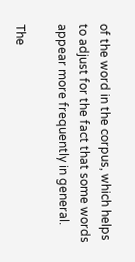of the word in the corpus, which helps to adjust for the fact that some words appear more frequently in general.

The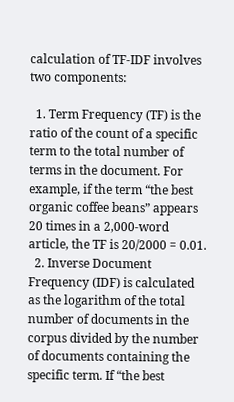calculation of TF-IDF involves two components:

  1. Term Frequency (TF) is the ratio of the count of a specific term to the total number of terms in the document. For example, if the term “the best organic coffee beans” appears 20 times in a 2,000-word article, the TF is 20/2000 = 0.01.
  2. Inverse Document Frequency (IDF) is calculated as the logarithm of the total number of documents in the corpus divided by the number of documents containing the specific term. If “the best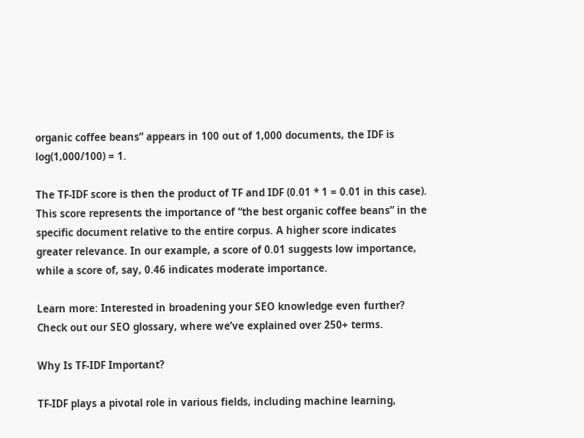organic coffee beans” appears in 100 out of 1,000 documents, the IDF is log(1,000/100) = 1.

The TF-IDF score is then the product of TF and IDF (0.01 * 1 = 0.01 in this case). This score represents the importance of “the best organic coffee beans” in the specific document relative to the entire corpus. A higher score indicates greater relevance. In our example, a score of 0.01 suggests low importance, while a score of, say, 0.46 indicates moderate importance.

Learn more: Interested in broadening your SEO knowledge even further? Check out our SEO glossary, where we’ve explained over 250+ terms.

Why Is TF-IDF Important?

TF-IDF plays a pivotal role in various fields, including machine learning,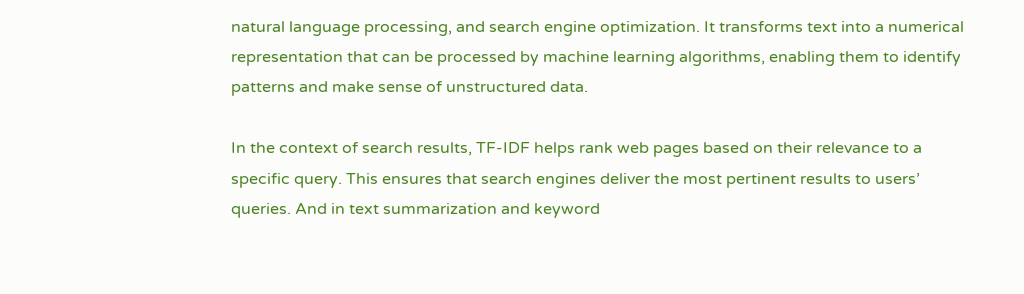natural language processing, and search engine optimization. It transforms text into a numerical representation that can be processed by machine learning algorithms, enabling them to identify patterns and make sense of unstructured data.

In the context of search results, TF-IDF helps rank web pages based on their relevance to a specific query. This ensures that search engines deliver the most pertinent results to users’ queries. And in text summarization and keyword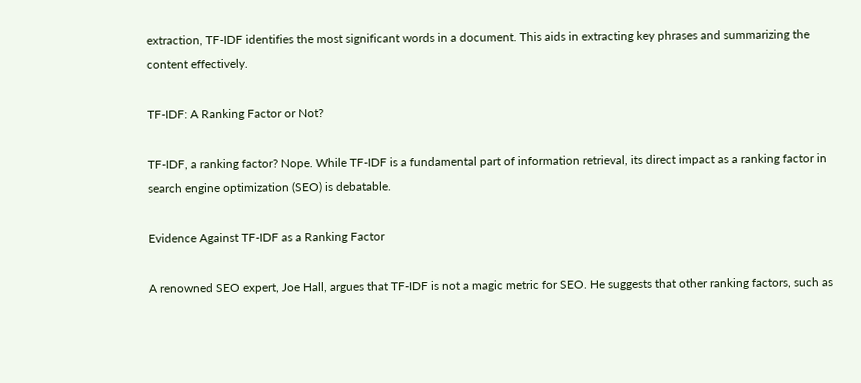extraction, TF-IDF identifies the most significant words in a document. This aids in extracting key phrases and summarizing the content effectively.

TF-IDF: A Ranking Factor or Not?

TF-IDF, a ranking factor? Nope. While TF-IDF is a fundamental part of information retrieval, its direct impact as a ranking factor in search engine optimization (SEO) is debatable.

Evidence Against TF-IDF as a Ranking Factor

A renowned SEO expert, Joe Hall, argues that TF-IDF is not a magic metric for SEO. He suggests that other ranking factors, such as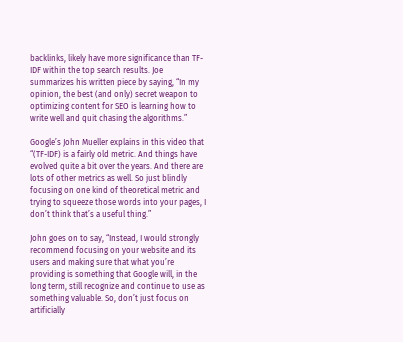backlinks, likely have more significance than TF-IDF within the top search results. Joe summarizes his written piece by saying, “In my opinion, the best (and only) secret weapon to optimizing content for SEO is learning how to write well and quit chasing the algorithms.”

Google’s John Mueller explains in this video that “(TF-IDF) is a fairly old metric. And things have evolved quite a bit over the years. And there are lots of other metrics as well. So just blindly focusing on one kind of theoretical metric and trying to squeeze those words into your pages, I don’t think that’s a useful thing.”

John goes on to say, “Instead, I would strongly recommend focusing on your website and its users and making sure that what you’re providing is something that Google will, in the long term, still recognize and continue to use as something valuable. So, don’t just focus on artificially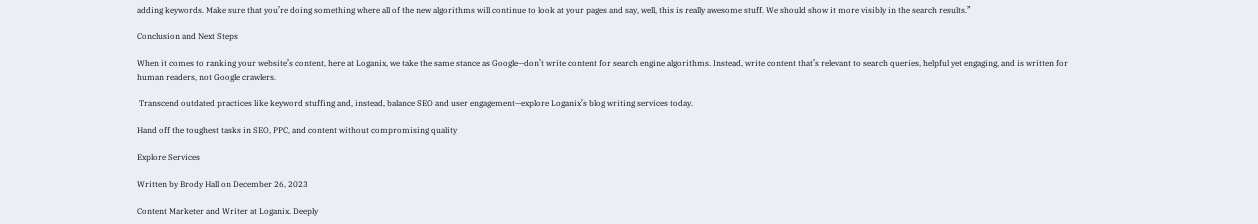adding keywords. Make sure that you’re doing something where all of the new algorithms will continue to look at your pages and say, well, this is really awesome stuff. We should show it more visibly in the search results.”

Conclusion and Next Steps

When it comes to ranking your website’s content, here at Loganix, we take the same stance as Google—don’t write content for search engine algorithms. Instead, write content that’s relevant to search queries, helpful yet engaging, and is written for human readers, not Google crawlers.

 Transcend outdated practices like keyword stuffing and, instead, balance SEO and user engagement—explore Loganix’s blog writing services today.

Hand off the toughest tasks in SEO, PPC, and content without compromising quality

Explore Services

Written by Brody Hall on December 26, 2023

Content Marketer and Writer at Loganix. Deeply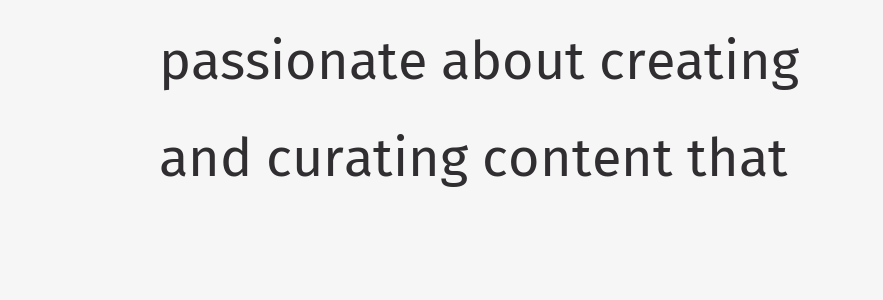passionate about creating and curating content that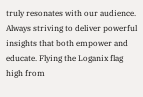truly resonates with our audience. Always striving to deliver powerful insights that both empower and educate. Flying the Loganix flag high from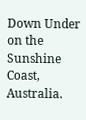Down Under on the Sunshine Coast, Australia.